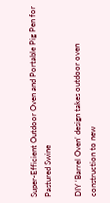Super-Efficient Outdoor Oven and Portable Pig Pen for Pastured Swine

DIY ‘Barrel Oven’ design takes outdoor oven construction to new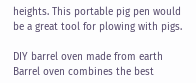heights. This portable pig pen would be a great tool for plowing with pigs.

DIY barrel oven made from earth
Barrel oven combines the best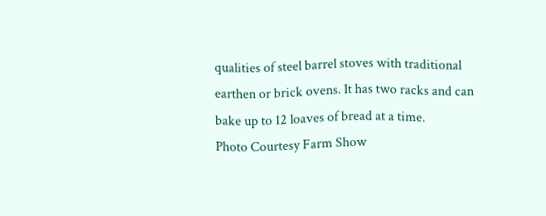qualities of steel barrel stoves with traditional earthen or brick ovens. It has two racks and can bake up to 12 loaves of bread at a time.
Photo Courtesy Farm Show